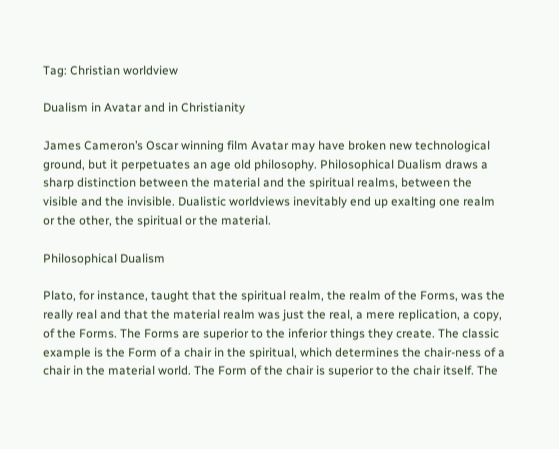Tag: Christian worldview

Dualism in Avatar and in Christianity

James Cameron’s Oscar winning film Avatar may have broken new technological ground, but it perpetuates an age old philosophy. Philosophical Dualism draws a sharp distinction between the material and the spiritual realms, between the visible and the invisible. Dualistic worldviews inevitably end up exalting one realm or the other, the spiritual or the material.

Philosophical Dualism

Plato, for instance, taught that the spiritual realm, the realm of the Forms, was the really real and that the material realm was just the real, a mere replication, a copy, of the Forms. The Forms are superior to the inferior things they create. The classic example is the Form of a chair in the spiritual, which determines the chair-ness of a chair in the material world. The Form of the chair is superior to the chair itself. The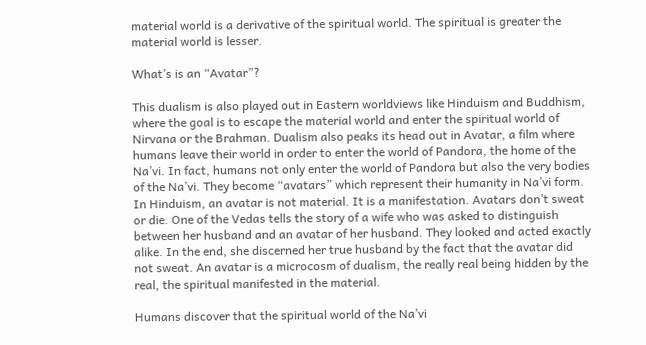material world is a derivative of the spiritual world. The spiritual is greater the material world is lesser.

What’s is an “Avatar”?

This dualism is also played out in Eastern worldviews like Hinduism and Buddhism, where the goal is to escape the material world and enter the spiritual world of Nirvana or the Brahman. Dualism also peaks its head out in Avatar, a film where humans leave their world in order to enter the world of Pandora, the home of the Na’vi. In fact, humans not only enter the world of Pandora but also the very bodies of the Na’vi. They become “avatars” which represent their humanity in Na’vi form. In Hinduism, an avatar is not material. It is a manifestation. Avatars don’t sweat or die. One of the Vedas tells the story of a wife who was asked to distinguish between her husband and an avatar of her husband. They looked and acted exactly alike. In the end, she discerned her true husband by the fact that the avatar did not sweat. An avatar is a microcosm of dualism, the really real being hidden by the real, the spiritual manifested in the material.

Humans discover that the spiritual world of the Na’vi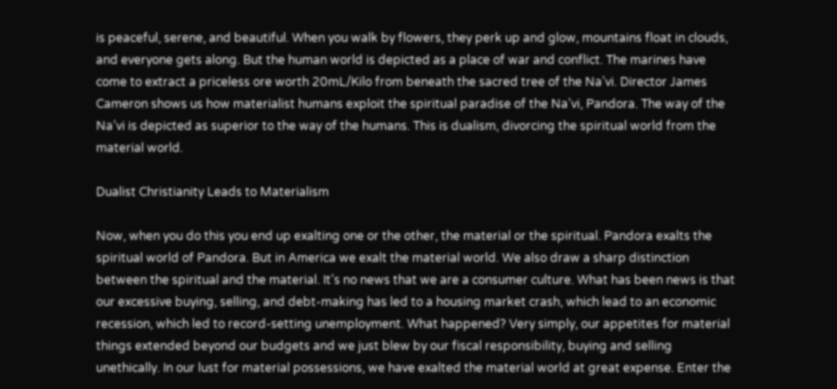is peaceful, serene, and beautiful. When you walk by flowers, they perk up and glow, mountains float in clouds, and everyone gets along. But the human world is depicted as a place of war and conflict. The marines have come to extract a priceless ore worth 20mL/Kilo from beneath the sacred tree of the Na’vi. Director James Cameron shows us how materialist humans exploit the spiritual paradise of the Na’vi, Pandora. The way of the Na’vi is depicted as superior to the way of the humans. This is dualism, divorcing the spiritual world from the material world.

Dualist Christianity Leads to Materialism

Now, when you do this you end up exalting one or the other, the material or the spiritual. Pandora exalts the spiritual world of Pandora. But in America we exalt the material world. We also draw a sharp distinction between the spiritual and the material. It’s no news that we are a consumer culture. What has been news is that our excessive buying, selling, and debt-making has led to a housing market crash, which lead to an economic recession, which led to record-setting unemployment. What happened? Very simply, our appetites for material things extended beyond our budgets and we just blew by our fiscal responsibility, buying and selling unethically. In our lust for material possessions, we have exalted the material world at great expense. Enter the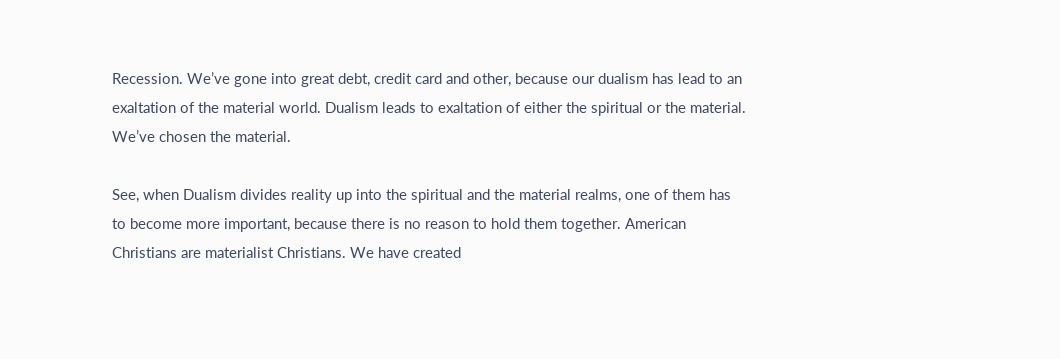Recession. We’ve gone into great debt, credit card and other, because our dualism has lead to an exaltation of the material world. Dualism leads to exaltation of either the spiritual or the material. We’ve chosen the material.

See, when Dualism divides reality up into the spiritual and the material realms, one of them has to become more important, because there is no reason to hold them together. American Christians are materialist Christians. We have created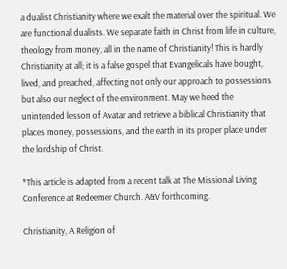a dualist Christianity where we exalt the material over the spiritual. We are functional dualists. We separate faith in Christ from life in culture, theology from money, all in the name of Christianity! This is hardly Christianity at all; it is a false gospel that Evangelicals have bought, lived, and preached, affecting not only our approach to possessions but also our neglect of the environment. May we heed the unintended lesson of Avatar and retrieve a biblical Christianity that places money, possessions, and the earth in its proper place under the lordship of Christ.

*This article is adapted from a recent talk at The Missional Living Conference at Redeemer Church. A&V forthcoming.

Christianity, A Religion of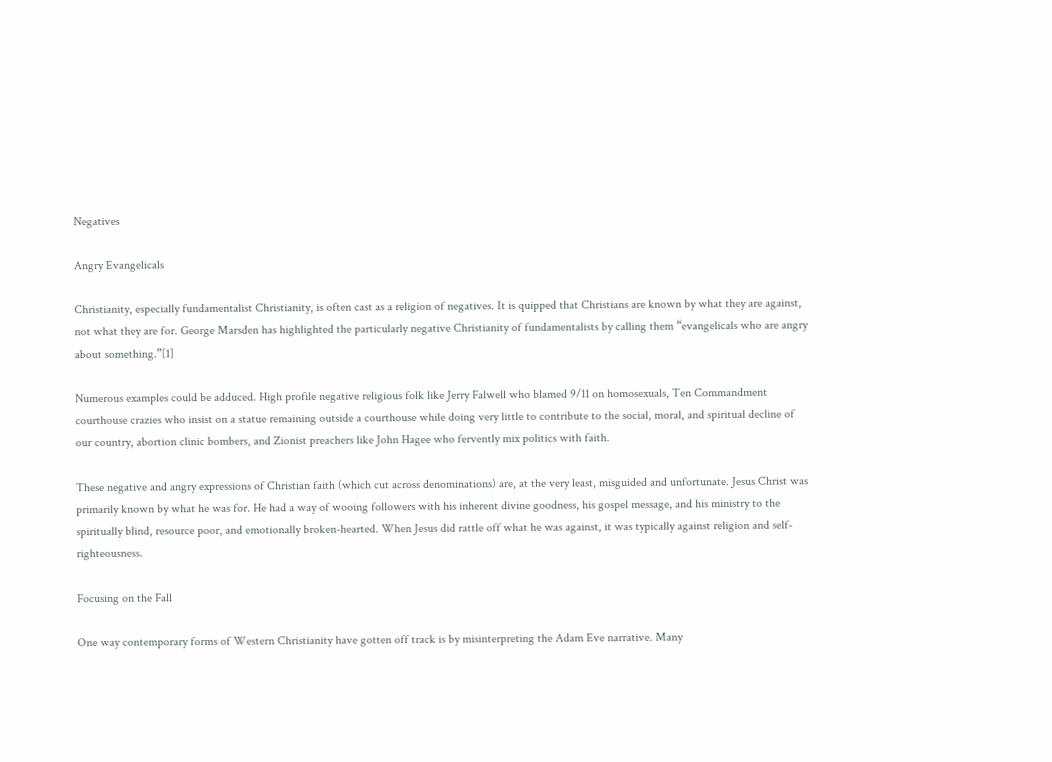Negatives

Angry Evangelicals

Christianity, especially fundamentalist Christianity, is often cast as a religion of negatives. It is quipped that Christians are known by what they are against, not what they are for. George Marsden has highlighted the particularly negative Christianity of fundamentalists by calling them “evangelicals who are angry about something.”[1]

Numerous examples could be adduced. High profile negative religious folk like Jerry Falwell who blamed 9/11 on homosexuals, Ten Commandment courthouse crazies who insist on a statue remaining outside a courthouse while doing very little to contribute to the social, moral, and spiritual decline of our country, abortion clinic bombers, and Zionist preachers like John Hagee who fervently mix politics with faith.

These negative and angry expressions of Christian faith (which cut across denominations) are, at the very least, misguided and unfortunate. Jesus Christ was primarily known by what he was for. He had a way of wooing followers with his inherent divine goodness, his gospel message, and his ministry to the spiritually blind, resource poor, and emotionally broken-hearted. When Jesus did rattle off what he was against, it was typically against religion and self-righteousness.

Focusing on the Fall

One way contemporary forms of Western Christianity have gotten off track is by misinterpreting the Adam Eve narrative. Many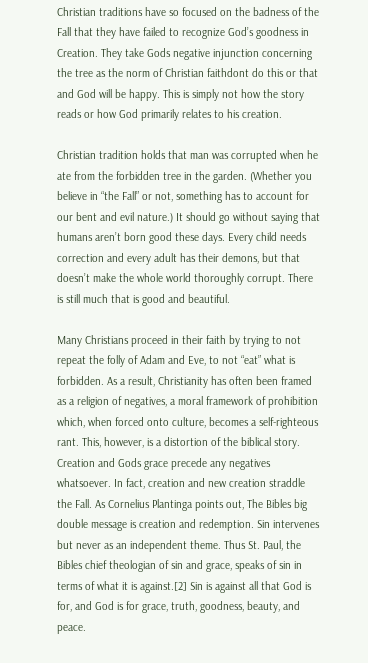Christian traditions have so focused on the badness of the Fall that they have failed to recognize God’s goodness in Creation. They take Gods negative injunction concerning the tree as the norm of Christian faithdont do this or that and God will be happy. This is simply not how the story reads or how God primarily relates to his creation.

Christian tradition holds that man was corrupted when he ate from the forbidden tree in the garden. (Whether you believe in “the Fall” or not, something has to account for our bent and evil nature.) It should go without saying that humans aren’t born good these days. Every child needs correction and every adult has their demons, but that doesn’t make the whole world thoroughly corrupt. There is still much that is good and beautiful.

Many Christians proceed in their faith by trying to not repeat the folly of Adam and Eve, to not “eat” what is forbidden. As a result, Christianity has often been framed as a religion of negatives, a moral framework of prohibition which, when forced onto culture, becomes a self-righteous rant. This, however, is a distortion of the biblical story. Creation and Gods grace precede any negatives whatsoever. In fact, creation and new creation straddle the Fall. As Cornelius Plantinga points out, The Bibles big double message is creation and redemption. Sin intervenes but never as an independent theme. Thus St. Paul, the Bibles chief theologian of sin and grace, speaks of sin in terms of what it is against.[2] Sin is against all that God is for, and God is for grace, truth, goodness, beauty, and peace.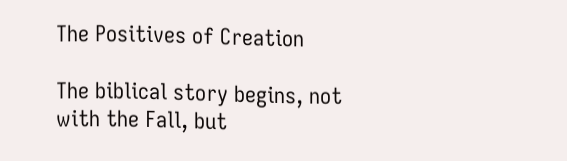The Positives of Creation

The biblical story begins, not with the Fall, but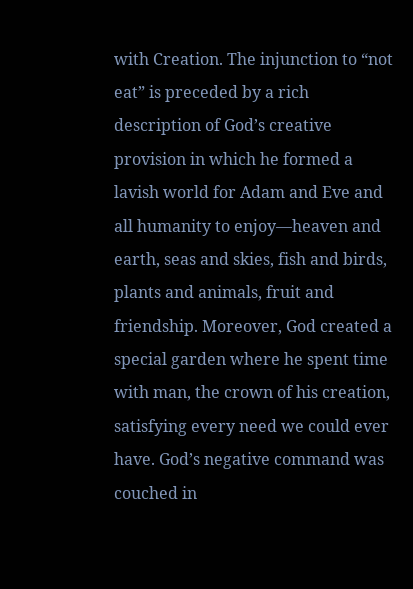with Creation. The injunction to “not eat” is preceded by a rich description of God’s creative provision in which he formed a lavish world for Adam and Eve and all humanity to enjoy—heaven and earth, seas and skies, fish and birds, plants and animals, fruit and friendship. Moreover, God created a special garden where he spent time with man, the crown of his creation, satisfying every need we could ever have. God’s negative command was couched in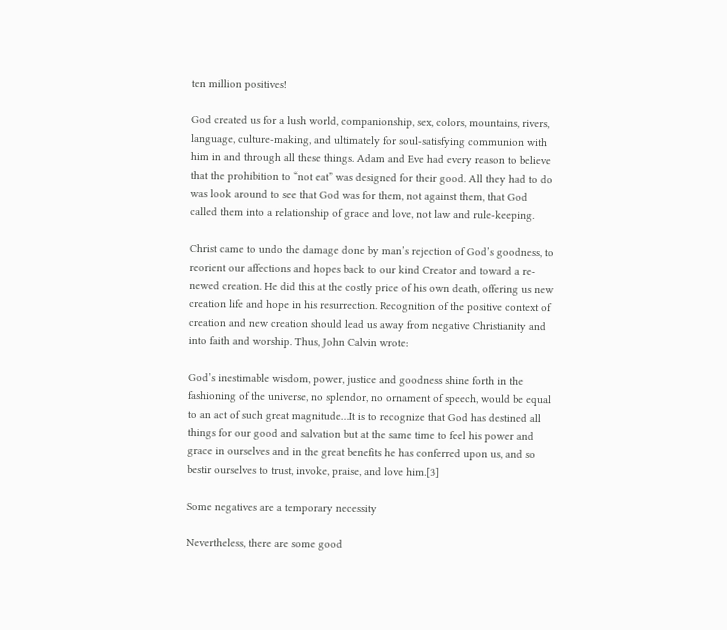ten million positives!

God created us for a lush world, companionship, sex, colors, mountains, rivers, language, culture-making, and ultimately for soul-satisfying communion with him in and through all these things. Adam and Eve had every reason to believe that the prohibition to “not eat” was designed for their good. All they had to do was look around to see that God was for them, not against them, that God called them into a relationship of grace and love, not law and rule-keeping.

Christ came to undo the damage done by man’s rejection of God’s goodness, to reorient our affections and hopes back to our kind Creator and toward a re-newed creation. He did this at the costly price of his own death, offering us new creation life and hope in his resurrection. Recognition of the positive context of creation and new creation should lead us away from negative Christianity and into faith and worship. Thus, John Calvin wrote:

God’s inestimable wisdom, power, justice and goodness shine forth in the fashioning of the universe, no splendor, no ornament of speech, would be equal to an act of such great magnitude…It is to recognize that God has destined all things for our good and salvation but at the same time to feel his power and grace in ourselves and in the great benefits he has conferred upon us, and so bestir ourselves to trust, invoke, praise, and love him.[3]

Some negatives are a temporary necessity

Nevertheless, there are some good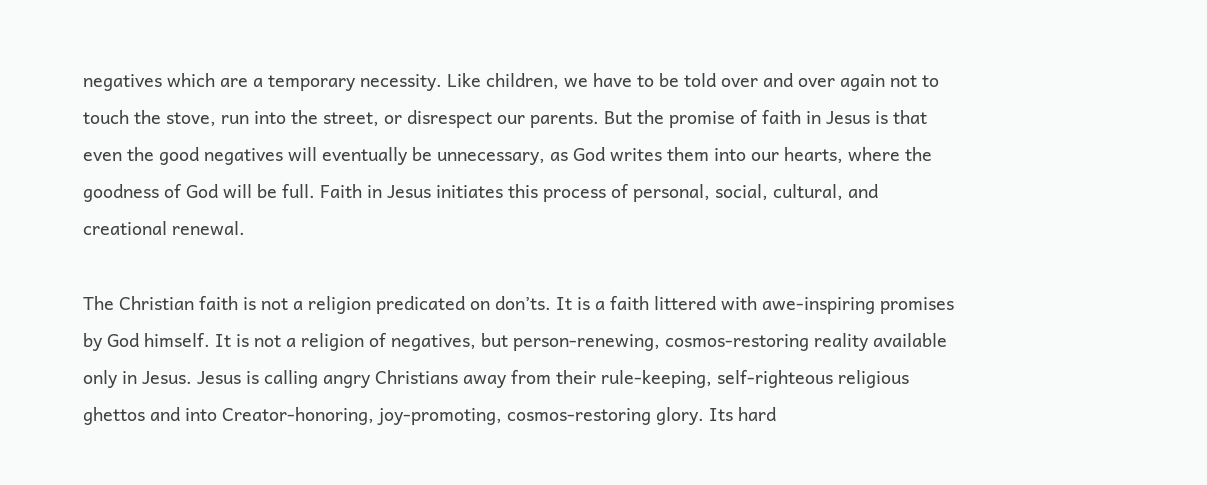negatives which are a temporary necessity. Like children, we have to be told over and over again not to touch the stove, run into the street, or disrespect our parents. But the promise of faith in Jesus is that even the good negatives will eventually be unnecessary, as God writes them into our hearts, where the goodness of God will be full. Faith in Jesus initiates this process of personal, social, cultural, and creational renewal.

The Christian faith is not a religion predicated on don’ts. It is a faith littered with awe-inspiring promises by God himself. It is not a religion of negatives, but person-renewing, cosmos-restoring reality available only in Jesus. Jesus is calling angry Christians away from their rule-keeping, self-righteous religious ghettos and into Creator-honoring, joy-promoting, cosmos-restoring glory. Its hard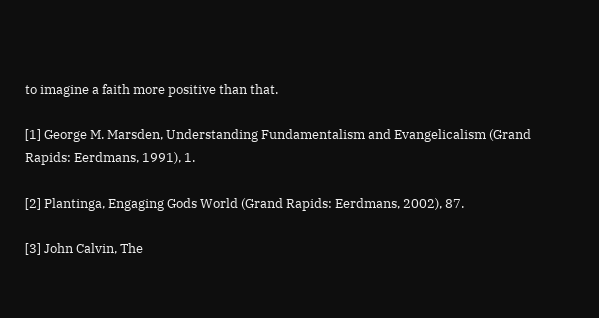to imagine a faith more positive than that.

[1] George M. Marsden, Understanding Fundamentalism and Evangelicalism (Grand Rapids: Eerdmans, 1991), 1.

[2] Plantinga, Engaging Gods World (Grand Rapids: Eerdmans, 2002), 87.

[3] John Calvin, The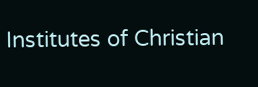Institutes of Christian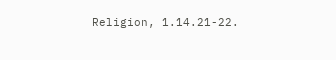Religion, 1.14.21-22.